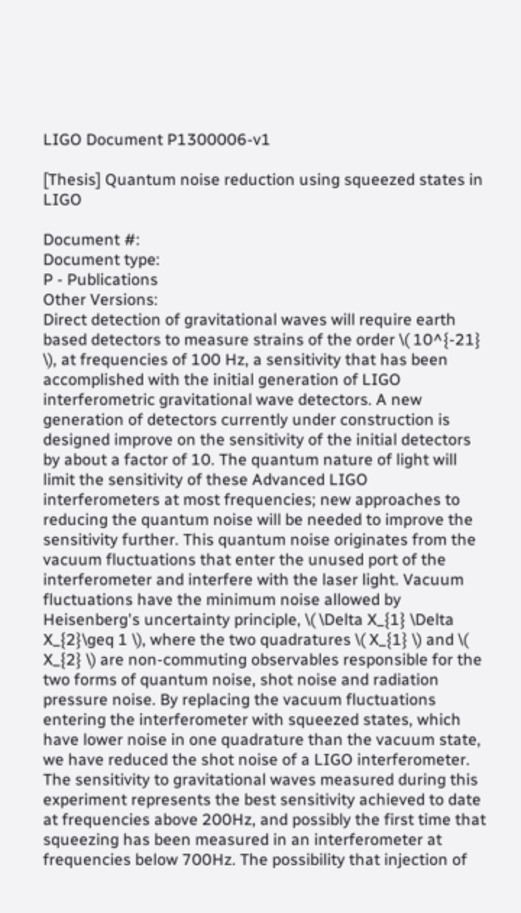LIGO Document P1300006-v1

[Thesis] Quantum noise reduction using squeezed states in LIGO

Document #:
Document type:
P - Publications
Other Versions:
Direct detection of gravitational waves will require earth based detectors to measure strains of the order \( 10^{-21} \), at frequencies of 100 Hz, a sensitivity that has been accomplished with the initial generation of LIGO interferometric gravitational wave detectors. A new generation of detectors currently under construction is designed improve on the sensitivity of the initial detectors by about a factor of 10. The quantum nature of light will limit the sensitivity of these Advanced LIGO interferometers at most frequencies; new approaches to reducing the quantum noise will be needed to improve the sensitivity further. This quantum noise originates from the vacuum fluctuations that enter the unused port of the interferometer and interfere with the laser light. Vacuum fluctuations have the minimum noise allowed by Heisenberg's uncertainty principle, \( \Delta X_{1} \Delta X_{2}\geq 1 \), where the two quadratures \( X_{1} \) and \( X_{2} \) are non-commuting observables responsible for the two forms of quantum noise, shot noise and radiation pressure noise. By replacing the vacuum fluctuations entering the interferometer with squeezed states, which have lower noise in one quadrature than the vacuum state, we have reduced the shot noise of a LIGO interferometer. The sensitivity to gravitational waves measured during this experiment represents the best sensitivity achieved to date at frequencies above 200Hz, and possibly the first time that squeezing has been measured in an interferometer at frequencies below 700Hz. The possibility that injection of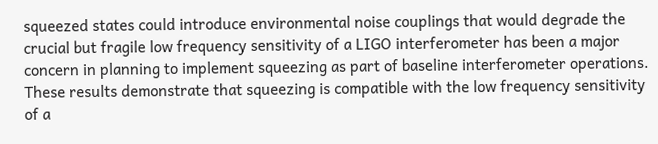squeezed states could introduce environmental noise couplings that would degrade the crucial but fragile low frequency sensitivity of a LIGO interferometer has been a major concern in planning to implement squeezing as part of baseline interferometer operations. These results demonstrate that squeezing is compatible with the low frequency sensitivity of a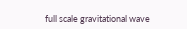full scale gravitational wave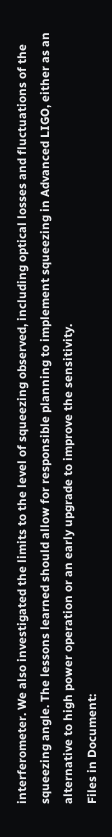interferometer. We also investigated the limits to the level of squeezing observed, including optical losses and fluctuations of the squeezing angle. The lessons learned should allow for responsible planning to implement squeezing in Advanced LIGO, either as an alternative to high power operation or an early upgrade to improve the sensitivity.
Files in Document: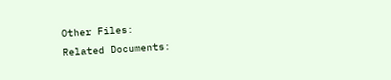Other Files:
Related Documents: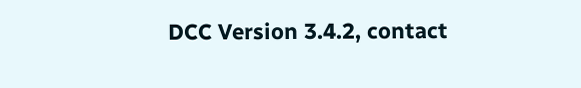DCC Version 3.4.2, contact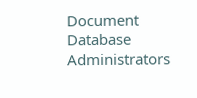Document Database Administrators